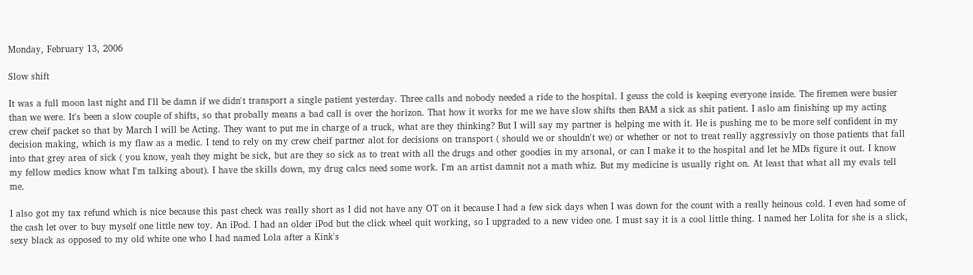Monday, February 13, 2006

Slow shift

It was a full moon last night and I'll be damn if we didn't transport a single patient yesterday. Three calls and nobody needed a ride to the hospital. I geuss the cold is keeping everyone inside. The firemen were busier than we were. It's been a slow couple of shifts, so that probally means a bad call is over the horizon. That how it works for me we have slow shifts then BAM a sick as shit patient. I aslo am finishing up my acting crew cheif packet so that by March I will be Acting. They want to put me in charge of a truck, what are they thinking? But I will say my partner is helping me with it. He is pushing me to be more self confident in my decision making, which is my flaw as a medic. I tend to rely on my crew cheif partner alot for decisions on transport ( should we or shouldn't we) or whether or not to treat really aggressivly on those patients that fall into that grey area of sick ( you know, yeah they might be sick, but are they so sick as to treat with all the drugs and other goodies in my arsonal, or can I make it to the hospital and let he MDs figure it out. I know my fellow medics know what I'm talking about). I have the skills down, my drug calcs need some work. I'm an artist damnit not a math whiz. But my medicine is usually right on. At least that what all my evals tell me.

I also got my tax refund which is nice because this past check was really short as I did not have any OT on it because I had a few sick days when I was down for the count with a really heinous cold. I even had some of the cash let over to buy myself one little new toy. An iPod. I had an older iPod but the click wheel quit working, so I upgraded to a new video one. I must say it is a cool little thing. I named her Lolita for she is a slick, sexy black as opposed to my old white one who I had named Lola after a Kink's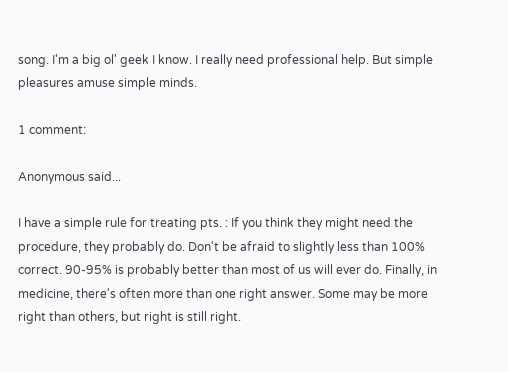song. I'm a big ol' geek I know. I really need professional help. But simple pleasures amuse simple minds.

1 comment:

Anonymous said...

I have a simple rule for treating pts. : If you think they might need the procedure, they probably do. Don't be afraid to slightly less than 100% correct. 90-95% is probably better than most of us will ever do. Finally, in medicine, there's often more than one right answer. Some may be more right than others, but right is still right.